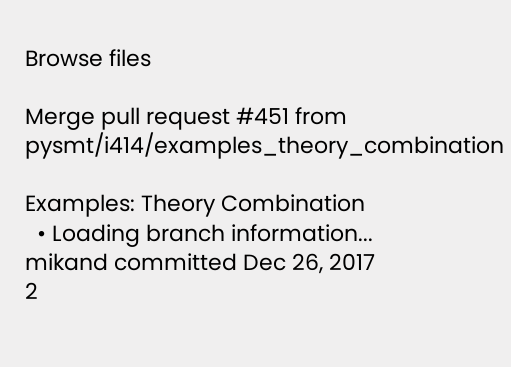Browse files

Merge pull request #451 from pysmt/i414/examples_theory_combination

Examples: Theory Combination
  • Loading branch information...
mikand committed Dec 26, 2017
2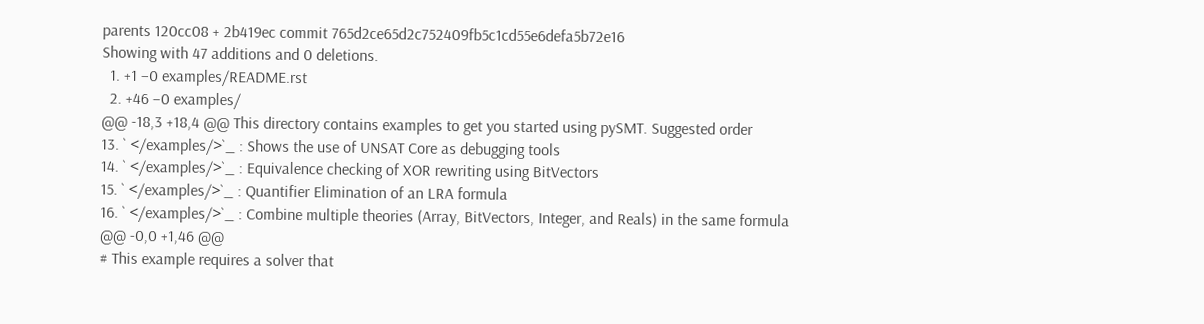parents 120cc08 + 2b419ec commit 765d2ce65d2c752409fb5c1cd55e6defa5b72e16
Showing with 47 additions and 0 deletions.
  1. +1 −0 examples/README.rst
  2. +46 −0 examples/
@@ -18,3 +18,4 @@ This directory contains examples to get you started using pySMT. Suggested order
13. ` </examples/>`_ : Shows the use of UNSAT Core as debugging tools
14. ` </examples/>`_ : Equivalence checking of XOR rewriting using BitVectors
15. ` </examples/>`_ : Quantifier Elimination of an LRA formula
16. ` </examples/>`_ : Combine multiple theories (Array, BitVectors, Integer, and Reals) in the same formula
@@ -0,0 +1,46 @@
# This example requires a solver that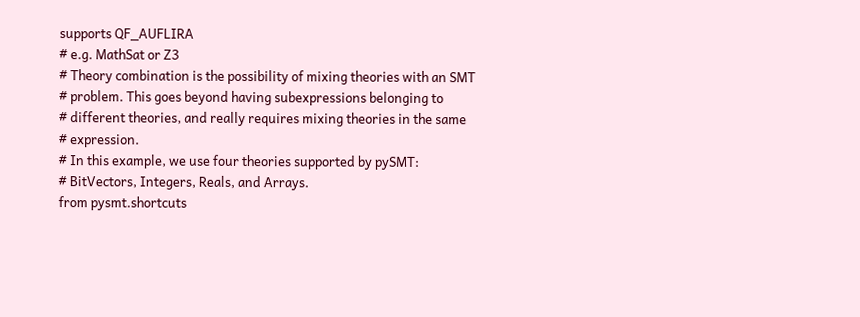supports QF_AUFLIRA
# e.g. MathSat or Z3
# Theory combination is the possibility of mixing theories with an SMT
# problem. This goes beyond having subexpressions belonging to
# different theories, and really requires mixing theories in the same
# expression.
# In this example, we use four theories supported by pySMT:
# BitVectors, Integers, Reals, and Arrays.
from pysmt.shortcuts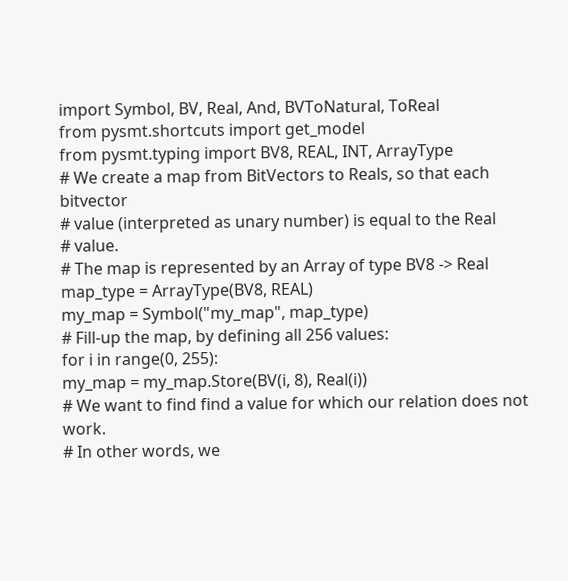import Symbol, BV, Real, And, BVToNatural, ToReal
from pysmt.shortcuts import get_model
from pysmt.typing import BV8, REAL, INT, ArrayType
# We create a map from BitVectors to Reals, so that each bitvector
# value (interpreted as unary number) is equal to the Real
# value.
# The map is represented by an Array of type BV8 -> Real
map_type = ArrayType(BV8, REAL)
my_map = Symbol("my_map", map_type)
# Fill-up the map, by defining all 256 values:
for i in range(0, 255):
my_map = my_map.Store(BV(i, 8), Real(i))
# We want to find find a value for which our relation does not work.
# In other words, we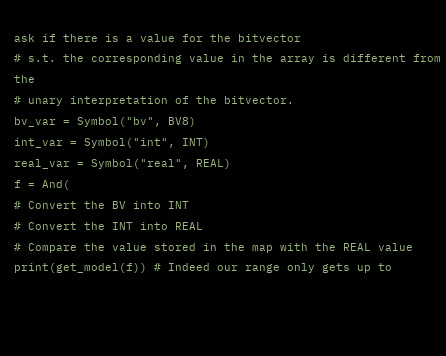ask if there is a value for the bitvector
# s.t. the corresponding value in the array is different from the
# unary interpretation of the bitvector.
bv_var = Symbol("bv", BV8)
int_var = Symbol("int", INT)
real_var = Symbol("real", REAL)
f = And(
# Convert the BV into INT
# Convert the INT into REAL
# Compare the value stored in the map with the REAL value
print(get_model(f)) # Indeed our range only gets up to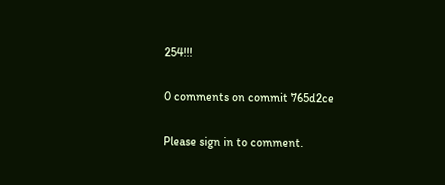254!!!

0 comments on commit 765d2ce

Please sign in to comment.